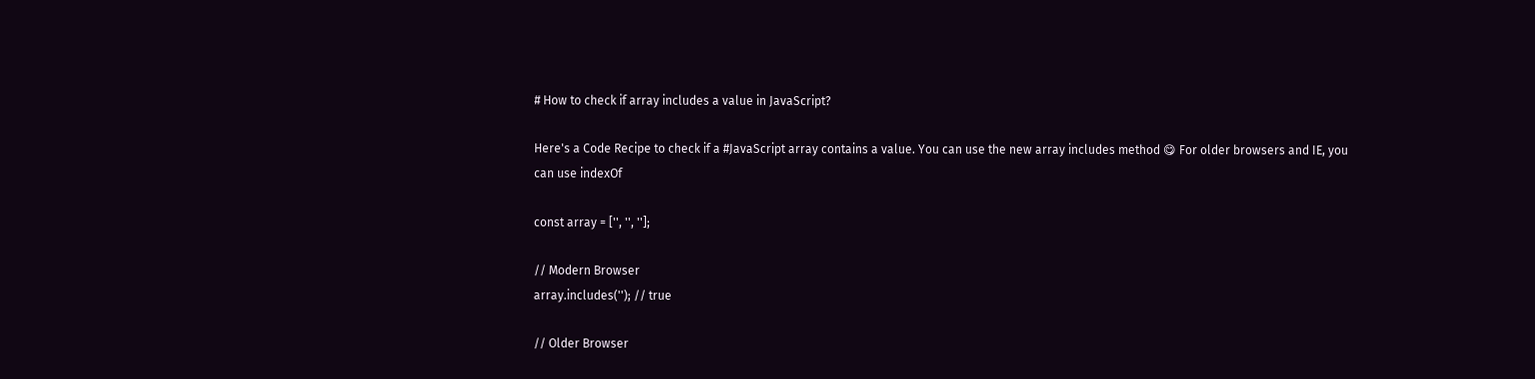# How to check if array includes a value in JavaScript?

Here's a Code Recipe to check if a #JavaScript array contains a value. You can use the new array includes method 😋 For older browsers and IE, you can use indexOf

const array = ['', '', ''];

// Modern Browser
array.includes(''); // true

// Older Browser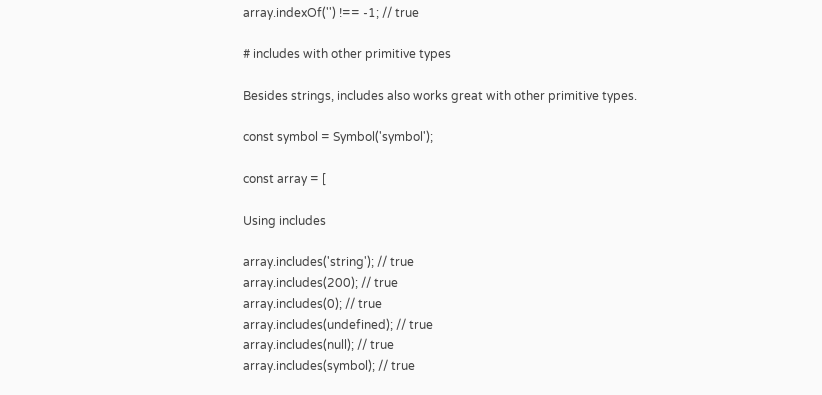array.indexOf('') !== -1; // true

# includes with other primitive types

Besides strings, includes also works great with other primitive types.

const symbol = Symbol('symbol');

const array = [

Using includes

array.includes('string'); // true
array.includes(200); // true
array.includes(0); // true
array.includes(undefined); // true
array.includes(null); // true
array.includes(symbol); // true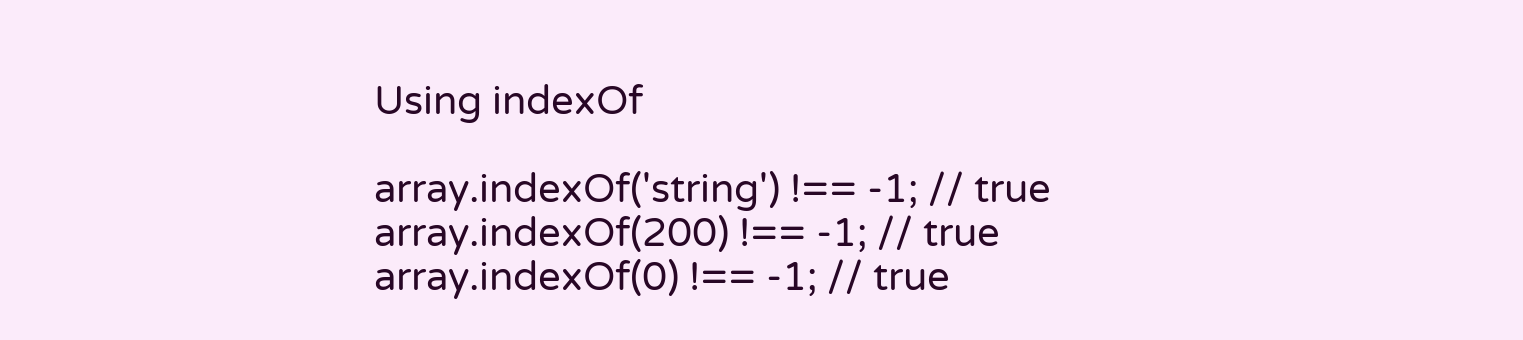Using indexOf

array.indexOf('string') !== -1; // true
array.indexOf(200) !== -1; // true
array.indexOf(0) !== -1; // true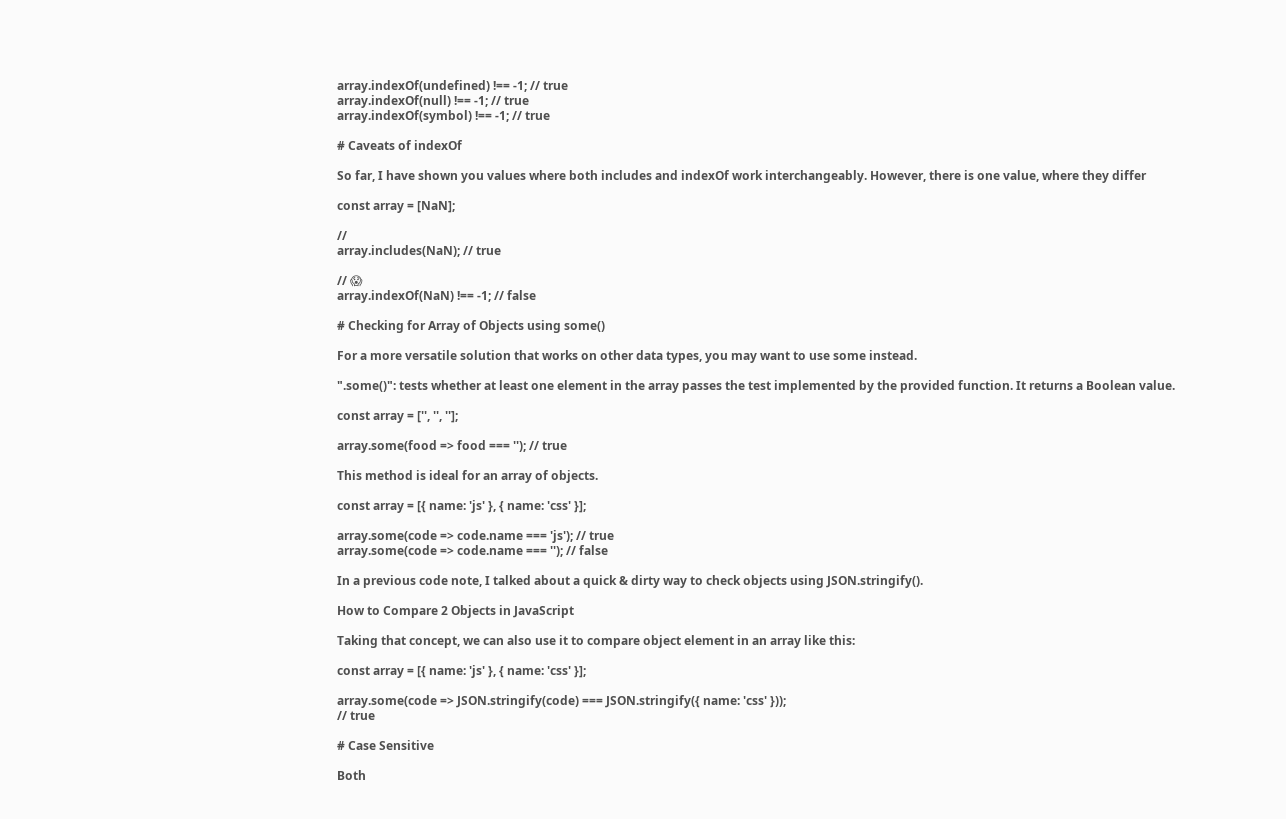array.indexOf(undefined) !== -1; // true
array.indexOf(null) !== -1; // true
array.indexOf(symbol) !== -1; // true

# Caveats of indexOf

So far, I have shown you values where both includes and indexOf work interchangeably. However, there is one value, where they differ

const array = [NaN];

//
array.includes(NaN); // true

// 😱
array.indexOf(NaN) !== -1; // false

# Checking for Array of Objects using some()

For a more versatile solution that works on other data types, you may want to use some instead.

".some()": tests whether at least one element in the array passes the test implemented by the provided function. It returns a Boolean value.

const array = ['', '', ''];

array.some(food => food === ''); // true

This method is ideal for an array of objects.

const array = [{ name: 'js' }, { name: 'css' }];

array.some(code => code.name === 'js'); // true
array.some(code => code.name === ''); // false

In a previous code note, I talked about a quick & dirty way to check objects using JSON.stringify().

How to Compare 2 Objects in JavaScript

Taking that concept, we can also use it to compare object element in an array like this:

const array = [{ name: 'js' }, { name: 'css' }];

array.some(code => JSON.stringify(code) === JSON.stringify({ name: 'css' }));
// true

# Case Sensitive

Both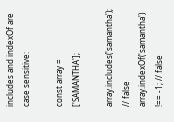includes and indexOf are case sensitive:

const array = ['SAMANTHA'];

array.includes('samantha'); // false
array.indexOf('samantha') !== -1; // false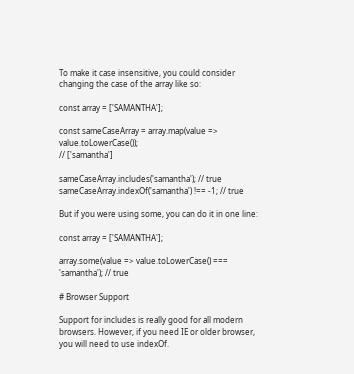To make it case insensitive, you could consider changing the case of the array like so:

const array = ['SAMANTHA'];

const sameCaseArray = array.map(value => value.toLowerCase());
// ['samantha']

sameCaseArray.includes('samantha'); // true
sameCaseArray.indexOf('samantha') !== -1; // true

But if you were using some, you can do it in one line:

const array = ['SAMANTHA'];

array.some(value => value.toLowerCase() === 'samantha'); // true

# Browser Support

Support for includes is really good for all modern browsers. However, if you need IE or older browser, you will need to use indexOf.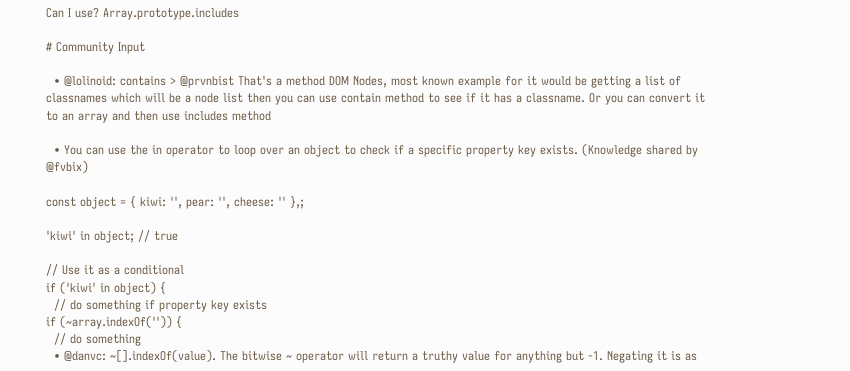Can I use? Array.prototype.includes

# Community Input

  • @lolinoid: contains > @prvnbist That's a method DOM Nodes, most known example for it would be getting a list of classnames which will be a node list then you can use contain method to see if it has a classname. Or you can convert it to an array and then use includes method

  • You can use the in operator to loop over an object to check if a specific property key exists. (Knowledge shared by @fvbix)

const object = { kiwi: '', pear: '', cheese: '' },;

'kiwi' in object; // true

// Use it as a conditional
if ('kiwi' in object) {
  // do something if property key exists
if (~array.indexOf('')) {
  // do something
  • @danvc: ~[].indexOf(value). The bitwise ~ operator will return a truthy value for anything but -1. Negating it is as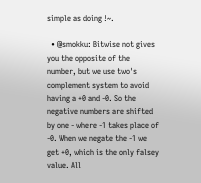simple as doing !~.

  • @smokku: Bitwise not gives you the opposite of the number, but we use two's complement system to avoid having a +0 and -0. So the negative numbers are shifted by one - where -1 takes place of -0. When we negate the -1 we get +0, which is the only falsey value. All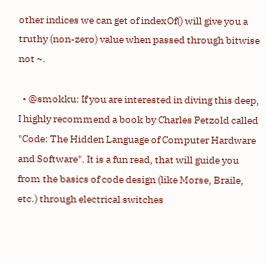other indices we can get of indexOf() will give you a truthy (non-zero) value when passed through bitwise not ~.

  • @smokku: If you are interested in diving this deep, I highly recommend a book by Charles Petzold called "Code: The Hidden Language of Computer Hardware and Software". It is a fun read, that will guide you from the basics of code design (like Morse, Braile, etc.) through electrical switches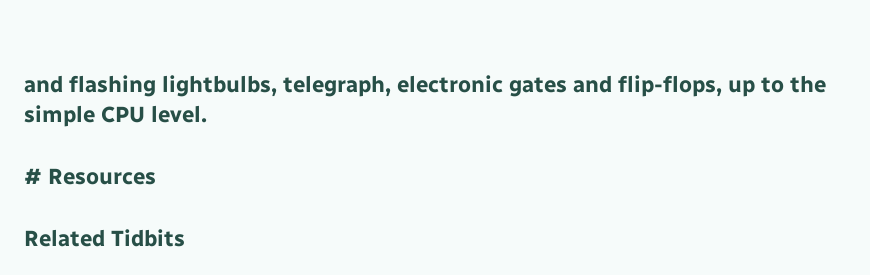and flashing lightbulbs, telegraph, electronic gates and flip-flops, up to the simple CPU level.

# Resources

Related Tidbits